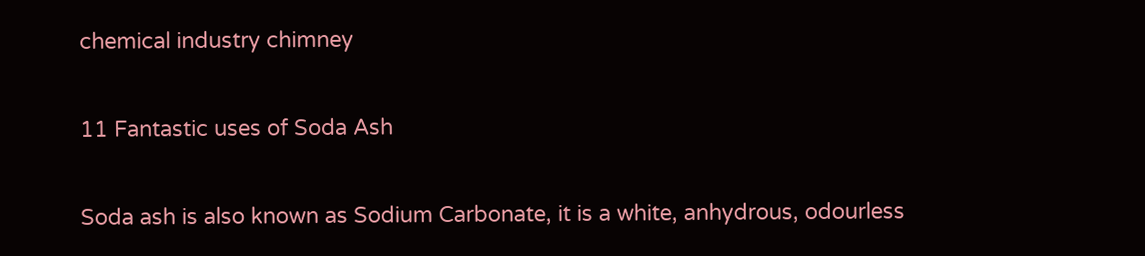chemical industry chimney

11 Fantastic uses of Soda Ash

Soda ash is also known as Sodium Carbonate, it is a white, anhydrous, odourless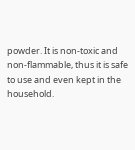powder. It is non-toxic and non-flammable, thus it is safe to use and even kept in the household.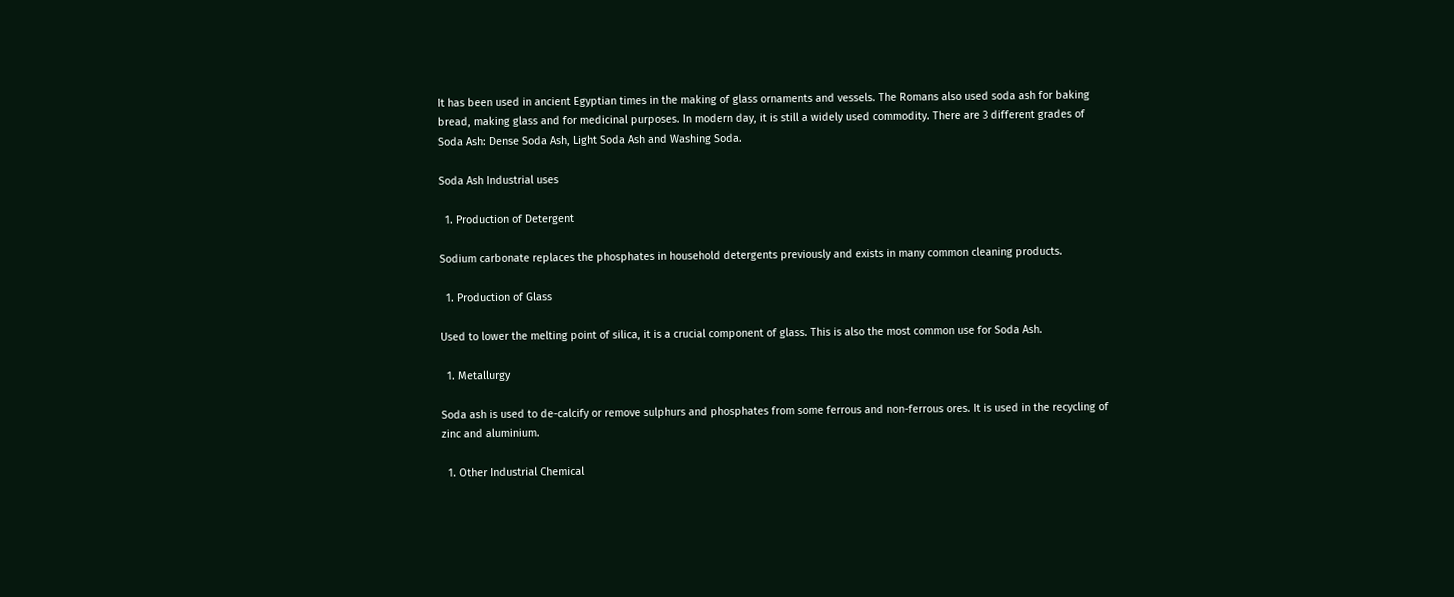It has been used in ancient Egyptian times in the making of glass ornaments and vessels. The Romans also used soda ash for baking bread, making glass and for medicinal purposes. In modern day, it is still a widely used commodity. There are 3 different grades of Soda Ash: Dense Soda Ash, Light Soda Ash and Washing Soda.

Soda Ash Industrial uses

  1. Production of Detergent

Sodium carbonate replaces the phosphates in household detergents previously and exists in many common cleaning products.

  1. Production of Glass

Used to lower the melting point of silica, it is a crucial component of glass. This is also the most common use for Soda Ash.

  1. Metallurgy

Soda ash is used to de-calcify or remove sulphurs and phosphates from some ferrous and non-ferrous ores. It is used in the recycling of zinc and aluminium.

  1. Other Industrial Chemical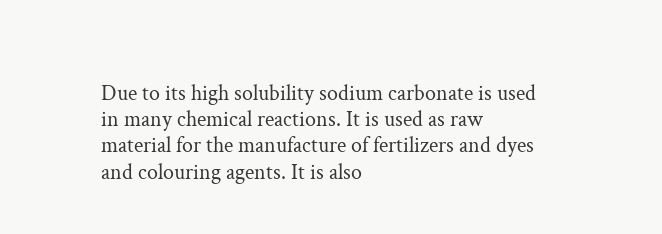Due to its high solubility sodium carbonate is used in many chemical reactions. It is used as raw material for the manufacture of fertilizers and dyes and colouring agents. It is also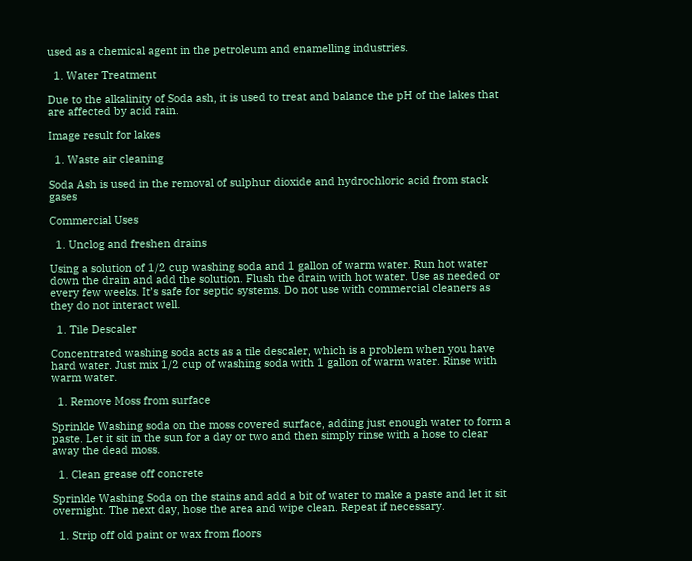used as a chemical agent in the petroleum and enamelling industries.

  1. Water Treatment

Due to the alkalinity of Soda ash, it is used to treat and balance the pH of the lakes that are affected by acid rain.

Image result for lakes

  1. Waste air cleaning

Soda Ash is used in the removal of sulphur dioxide and hydrochloric acid from stack gases

Commercial Uses

  1. Unclog and freshen drains

Using a solution of 1/2 cup washing soda and 1 gallon of warm water. Run hot water down the drain and add the solution. Flush the drain with hot water. Use as needed or every few weeks. It’s safe for septic systems. Do not use with commercial cleaners as they do not interact well.

  1. Tile Descaler

Concentrated washing soda acts as a tile descaler, which is a problem when you have hard water. Just mix 1/2 cup of washing soda with 1 gallon of warm water. Rinse with warm water.

  1. Remove Moss from surface

Sprinkle Washing soda on the moss covered surface, adding just enough water to form a paste. Let it sit in the sun for a day or two and then simply rinse with a hose to clear away the dead moss.

  1. Clean grease off concrete

Sprinkle Washing Soda on the stains and add a bit of water to make a paste and let it sit overnight. The next day, hose the area and wipe clean. Repeat if necessary.

  1. Strip off old paint or wax from floors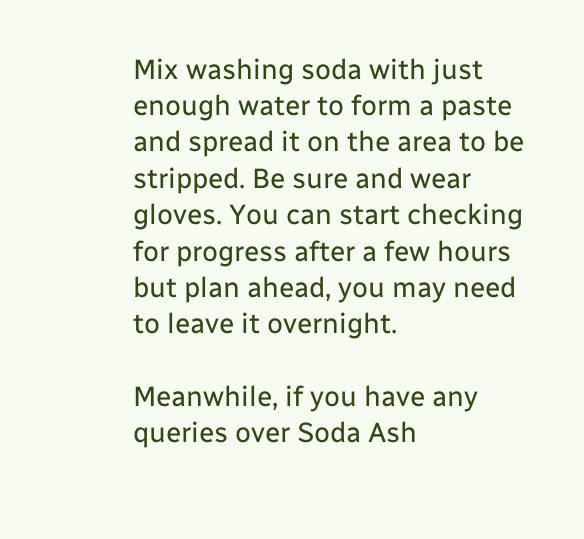Mix washing soda with just enough water to form a paste and spread it on the area to be stripped. Be sure and wear gloves. You can start checking for progress after a few hours but plan ahead, you may need to leave it overnight.

Meanwhile, if you have any queries over Soda Ash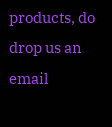products, do drop us an email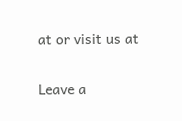at or visit us at

Leave a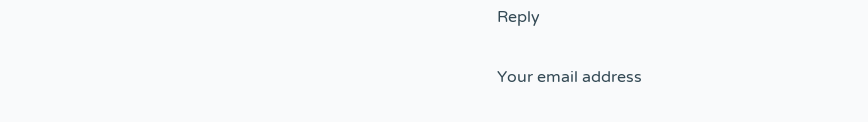Reply

Your email address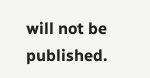will not be published.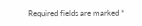Required fields are marked *